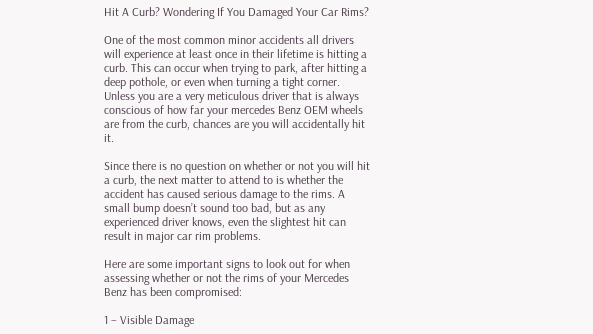Hit A Curb? Wondering If You Damaged Your Car Rims?

One of the most common minor accidents all drivers will experience at least once in their lifetime is hitting a curb. This can occur when trying to park, after hitting a deep pothole, or even when turning a tight corner. Unless you are a very meticulous driver that is always conscious of how far your mercedes Benz OEM wheels are from the curb, chances are you will accidentally hit it.

Since there is no question on whether or not you will hit a curb, the next matter to attend to is whether the accident has caused serious damage to the rims. A small bump doesn’t sound too bad, but as any experienced driver knows, even the slightest hit can result in major car rim problems.

Here are some important signs to look out for when assessing whether or not the rims of your Mercedes Benz has been compromised:

1 – Visible Damage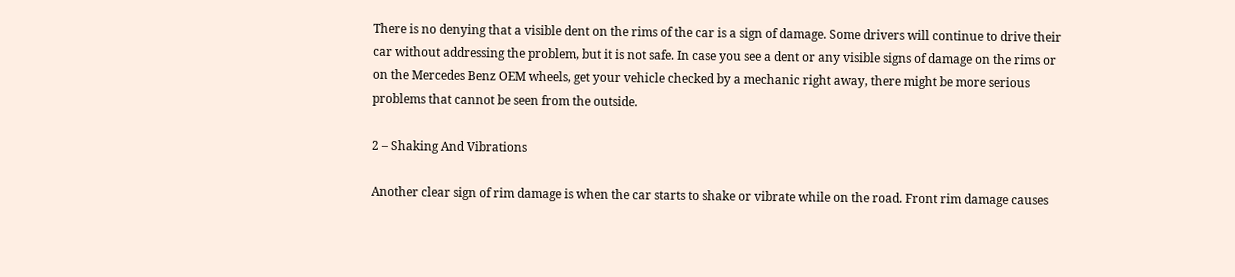There is no denying that a visible dent on the rims of the car is a sign of damage. Some drivers will continue to drive their car without addressing the problem, but it is not safe. In case you see a dent or any visible signs of damage on the rims or on the Mercedes Benz OEM wheels, get your vehicle checked by a mechanic right away, there might be more serious problems that cannot be seen from the outside.

2 – Shaking And Vibrations

Another clear sign of rim damage is when the car starts to shake or vibrate while on the road. Front rim damage causes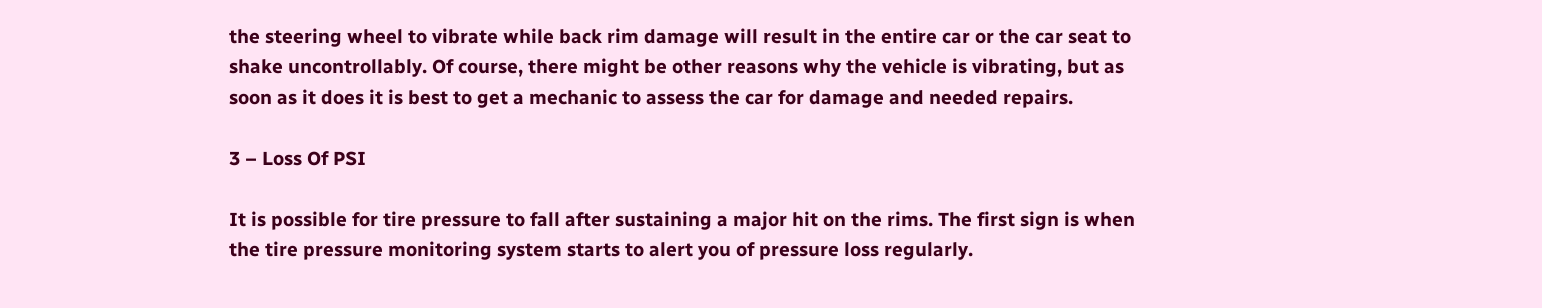the steering wheel to vibrate while back rim damage will result in the entire car or the car seat to shake uncontrollably. Of course, there might be other reasons why the vehicle is vibrating, but as soon as it does it is best to get a mechanic to assess the car for damage and needed repairs.

3 – Loss Of PSI

It is possible for tire pressure to fall after sustaining a major hit on the rims. The first sign is when the tire pressure monitoring system starts to alert you of pressure loss regularly.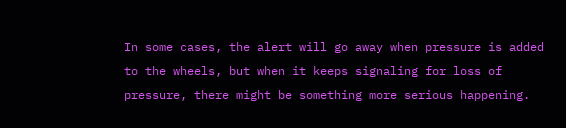In some cases, the alert will go away when pressure is added to the wheels, but when it keeps signaling for loss of pressure, there might be something more serious happening.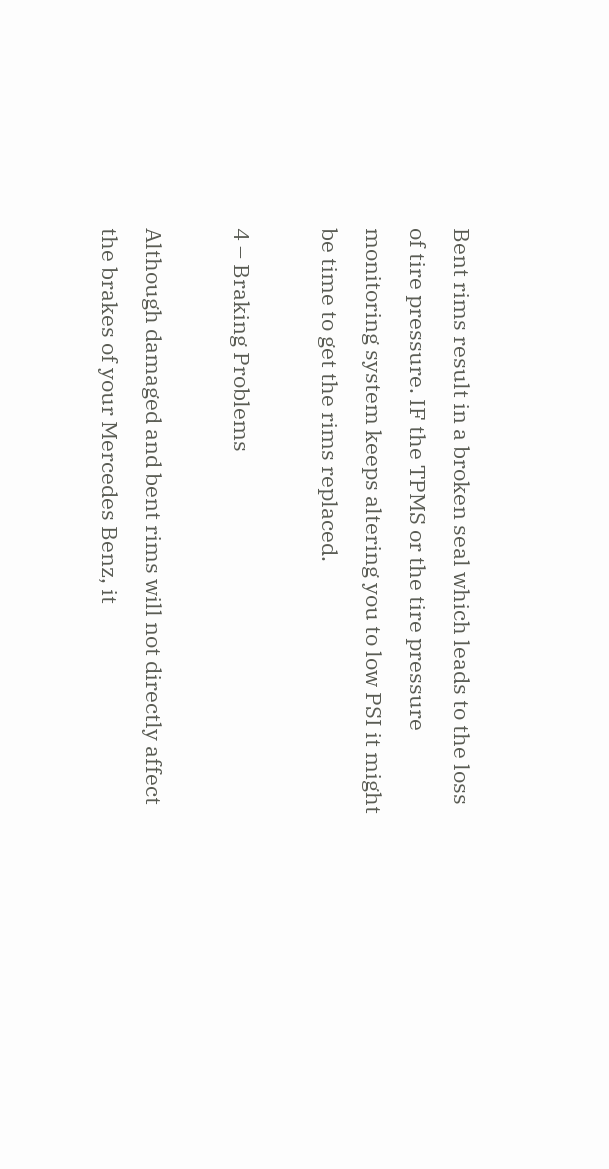Bent rims result in a broken seal which leads to the loss of tire pressure. IF the TPMS or the tire pressure monitoring system keeps altering you to low PSI it might be time to get the rims replaced.

4 – Braking Problems

Although damaged and bent rims will not directly affect the brakes of your Mercedes Benz, it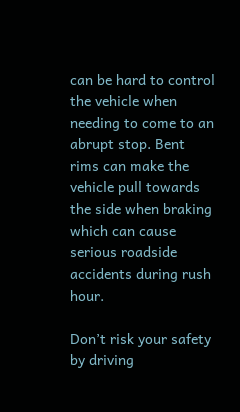can be hard to control the vehicle when needing to come to an abrupt stop. Bent rims can make the vehicle pull towards the side when braking which can cause serious roadside accidents during rush hour.

Don’t risk your safety by driving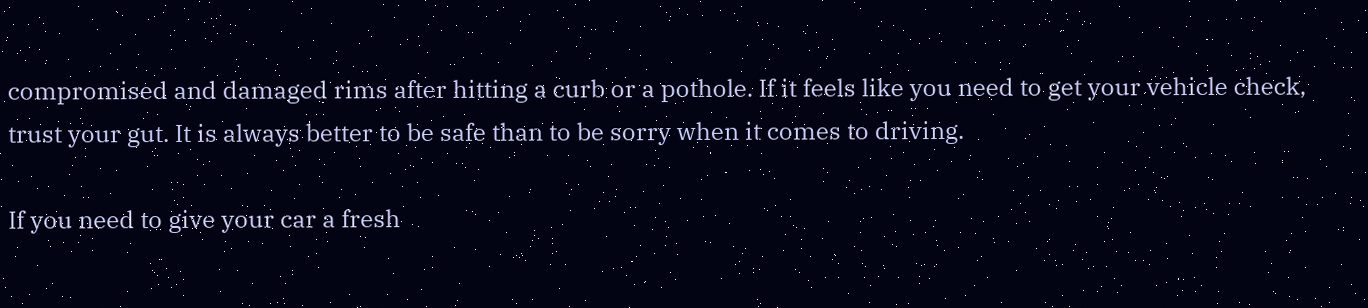compromised and damaged rims after hitting a curb or a pothole. If it feels like you need to get your vehicle check, trust your gut. It is always better to be safe than to be sorry when it comes to driving.

If you need to give your car a fresh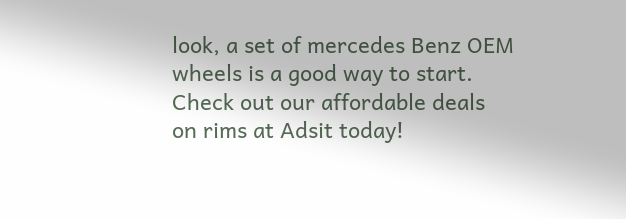look, a set of mercedes Benz OEM wheels is a good way to start. Check out our affordable deals on rims at Adsit today!